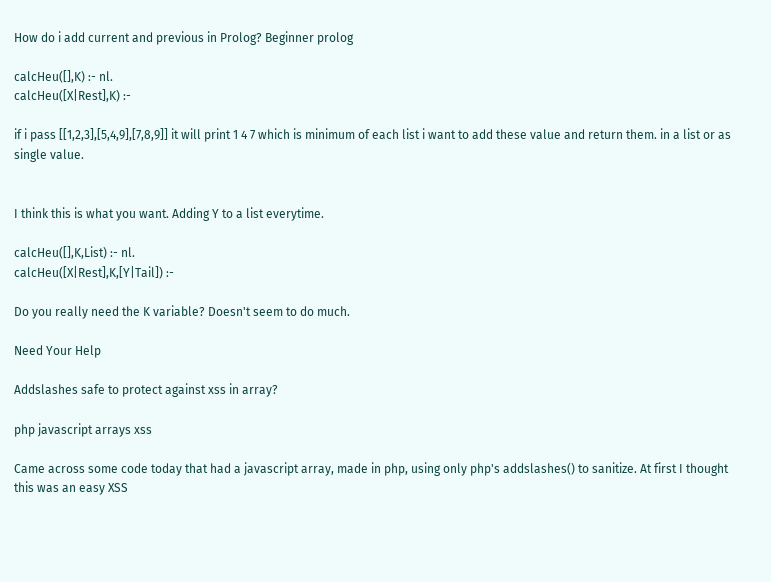How do i add current and previous in Prolog? Beginner prolog

calcHeu([],K) :- nl.
calcHeu([X|Rest],K) :-

if i pass [[1,2,3],[5,4,9],[7,8,9]] it will print 1 4 7 which is minimum of each list i want to add these value and return them. in a list or as single value.


I think this is what you want. Adding Y to a list everytime.

calcHeu([],K,List) :- nl.
calcHeu([X|Rest],K,[Y|Tail]) :-

Do you really need the K variable? Doesn't seem to do much.

Need Your Help

Addslashes safe to protect against xss in array?

php javascript arrays xss

Came across some code today that had a javascript array, made in php, using only php's addslashes() to sanitize. At first I thought this was an easy XSS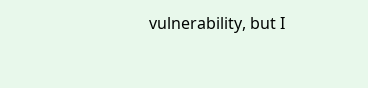vulnerability, but I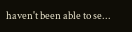haven't been able to se...